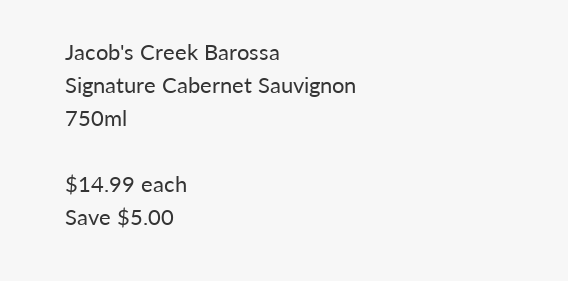Jacob's Creek Barossa Signature Cabernet Sauvignon 750ml

$14.99 each
Save $5.00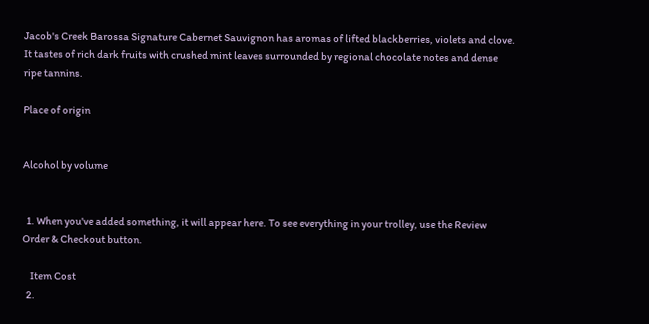Jacob's Creek Barossa Signature Cabernet Sauvignon has aromas of lifted blackberries, violets and clove. It tastes of rich dark fruits with crushed mint leaves surrounded by regional chocolate notes and dense ripe tannins.

Place of origin


Alcohol by volume


  1. When you've added something, it will appear here. To see everything in your trolley, use the Review Order & Checkout button.

    Item Cost
  2.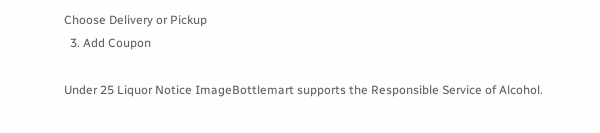Choose Delivery or Pickup
  3. Add Coupon

Under 25 Liquor Notice ImageBottlemart supports the Responsible Service of Alcohol.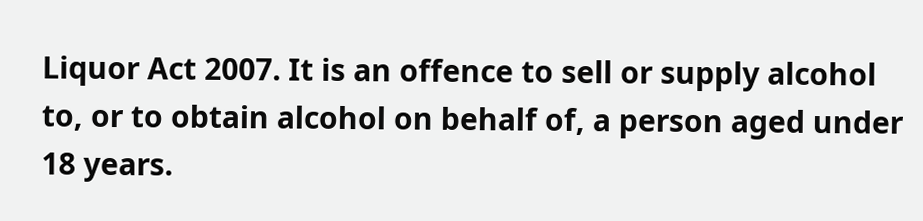Liquor Act 2007. It is an offence to sell or supply alcohol to, or to obtain alcohol on behalf of, a person aged under 18 years.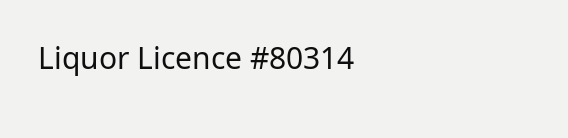Liquor Licence #80314